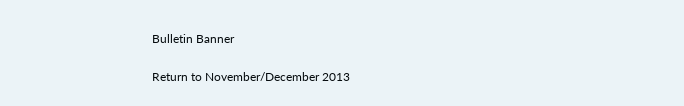Bulletin Banner

Return to November/December 2013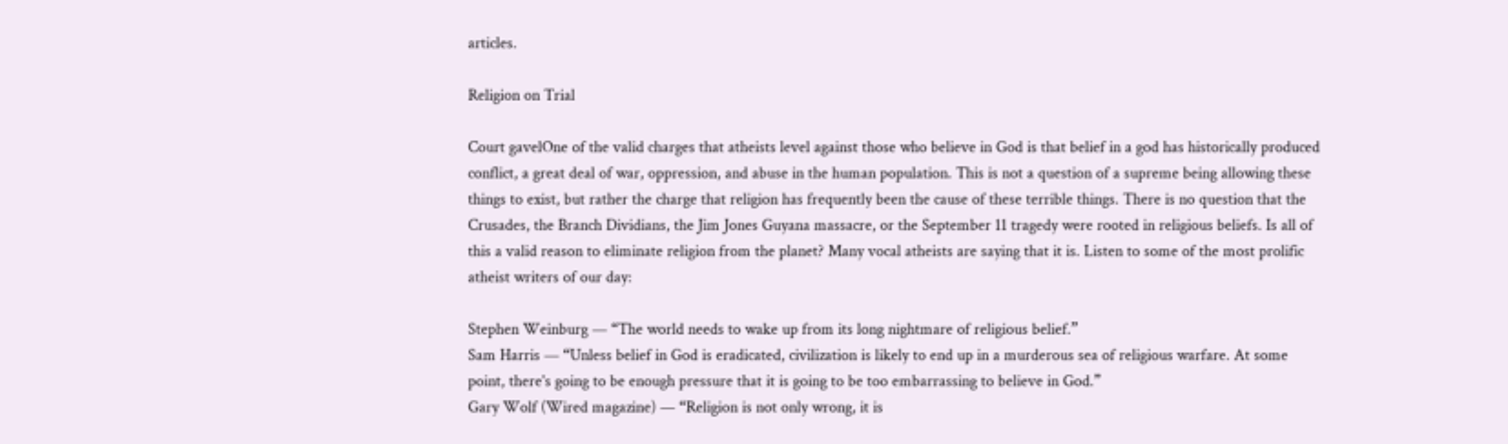articles.

Religion on Trial

Court gavelOne of the valid charges that atheists level against those who believe in God is that belief in a god has historically produced conflict, a great deal of war, oppression, and abuse in the human population. This is not a question of a supreme being allowing these things to exist, but rather the charge that religion has frequently been the cause of these terrible things. There is no question that the Crusades, the Branch Dividians, the Jim Jones Guyana massacre, or the September 11 tragedy were rooted in religious beliefs. Is all of this a valid reason to eliminate religion from the planet? Many vocal atheists are saying that it is. Listen to some of the most prolific atheist writers of our day:

Stephen Weinburg — “The world needs to wake up from its long nightmare of religious belief.”
Sam Harris — “Unless belief in God is eradicated, civilization is likely to end up in a murderous sea of religious warfare. At some point, there's going to be enough pressure that it is going to be too embarrassing to believe in God.”
Gary Wolf (Wired magazine) — “Religion is not only wrong, it is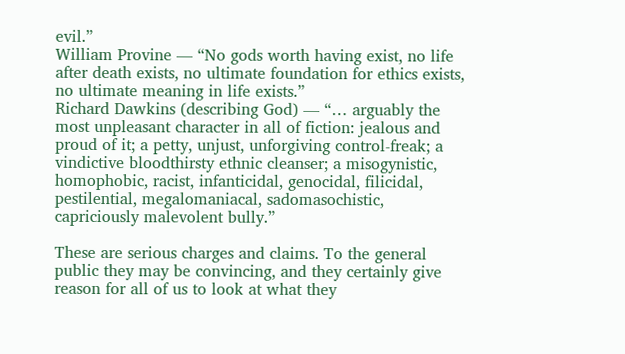evil.”
William Provine — “No gods worth having exist, no life after death exists, no ultimate foundation for ethics exists, no ultimate meaning in life exists.”
Richard Dawkins (describing God) — “… arguably the most unpleasant character in all of fiction: jealous and proud of it; a petty, unjust, unforgiving control-freak; a vindictive bloodthirsty ethnic cleanser; a misogynistic, homophobic, racist, infanticidal, genocidal, filicidal, pestilential, megalomaniacal, sadomasochistic, capriciously malevolent bully.”

These are serious charges and claims. To the general public they may be convincing, and they certainly give reason for all of us to look at what they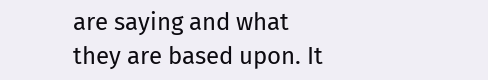are saying and what they are based upon. It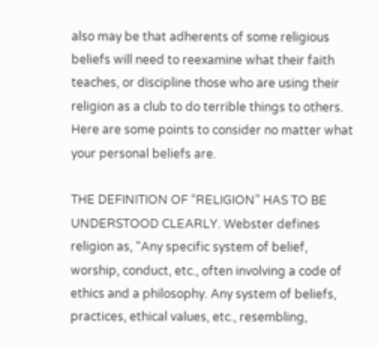also may be that adherents of some religious beliefs will need to reexamine what their faith teaches, or discipline those who are using their religion as a club to do terrible things to others. Here are some points to consider no matter what your personal beliefs are.

THE DEFINITION OF “RELIGION” HAS TO BE UNDERSTOOD CLEARLY. Webster defines religion as, “Any specific system of belief, worship, conduct, etc., often involving a code of ethics and a philosophy. Any system of beliefs, practices, ethical values, etc., resembling,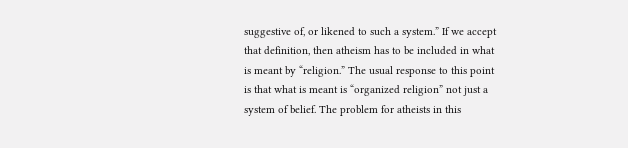suggestive of, or likened to such a system.” If we accept that definition, then atheism has to be included in what is meant by “religion.” The usual response to this point is that what is meant is “organized religion” not just a system of belief. The problem for atheists in this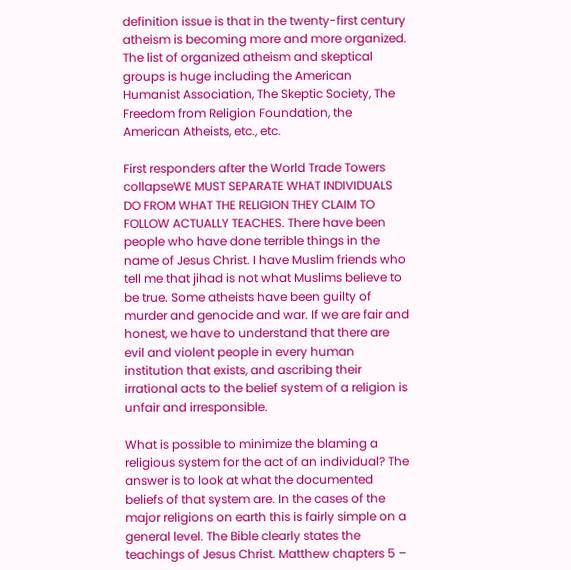definition issue is that in the twenty-first century atheism is becoming more and more organized. The list of organized atheism and skeptical groups is huge including the American Humanist Association, The Skeptic Society, The Freedom from Religion Foundation, the American Atheists, etc., etc.

First responders after the World Trade Towers collapseWE MUST SEPARATE WHAT INDIVIDUALS DO FROM WHAT THE RELIGION THEY CLAIM TO FOLLOW ACTUALLY TEACHES. There have been people who have done terrible things in the name of Jesus Christ. I have Muslim friends who tell me that jihad is not what Muslims believe to be true. Some atheists have been guilty of murder and genocide and war. If we are fair and honest, we have to understand that there are evil and violent people in every human institution that exists, and ascribing their irrational acts to the belief system of a religion is unfair and irresponsible.

What is possible to minimize the blaming a religious system for the act of an individual? The answer is to look at what the documented beliefs of that system are. In the cases of the major religions on earth this is fairly simple on a general level. The Bible clearly states the teachings of Jesus Christ. Matthew chapters 5 –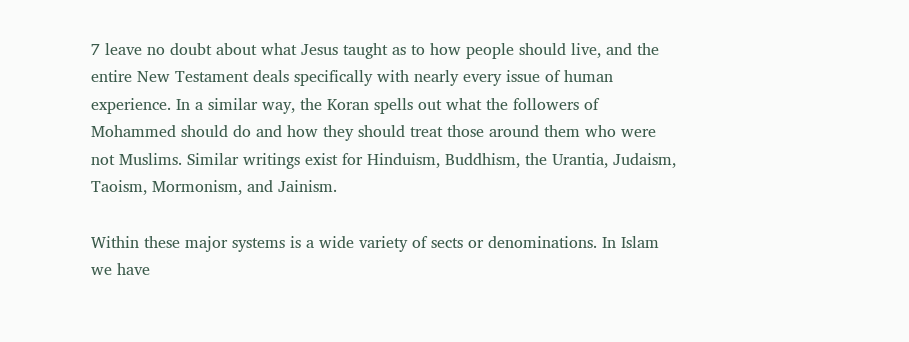7 leave no doubt about what Jesus taught as to how people should live, and the entire New Testament deals specifically with nearly every issue of human experience. In a similar way, the Koran spells out what the followers of Mohammed should do and how they should treat those around them who were not Muslims. Similar writings exist for Hinduism, Buddhism, the Urantia, Judaism, Taoism, Mormonism, and Jainism.

Within these major systems is a wide variety of sects or denominations. In Islam we have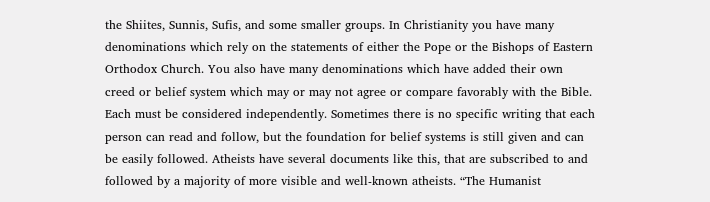the Shiites, Sunnis, Sufis, and some smaller groups. In Christianity you have many denominations which rely on the statements of either the Pope or the Bishops of Eastern Orthodox Church. You also have many denominations which have added their own creed or belief system which may or may not agree or compare favorably with the Bible. Each must be considered independently. Sometimes there is no specific writing that each person can read and follow, but the foundation for belief systems is still given and can be easily followed. Atheists have several documents like this, that are subscribed to and followed by a majority of more visible and well-known atheists. “The Humanist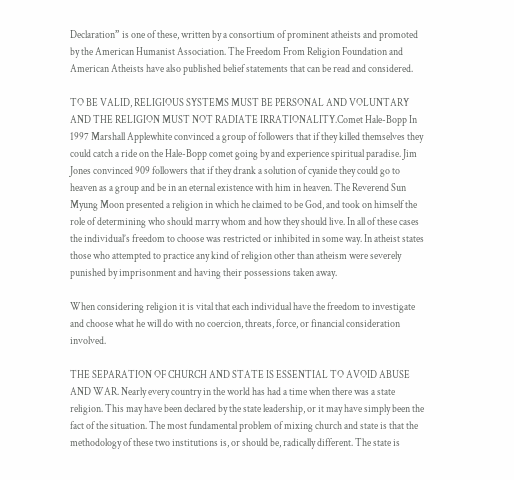Declaration” is one of these, written by a consortium of prominent atheists and promoted by the American Humanist Association. The Freedom From Religion Foundation and American Atheists have also published belief statements that can be read and considered.

TO BE VALID, RELIGIOUS SYSTEMS MUST BE PERSONAL AND VOLUNTARY AND THE RELIGION MUST NOT RADIATE IRRATIONALITY.Comet Hale-Bopp In 1997 Marshall Applewhite convinced a group of followers that if they killed themselves they could catch a ride on the Hale-Bopp comet going by and experience spiritual paradise. Jim Jones convinced 909 followers that if they drank a solution of cyanide they could go to heaven as a group and be in an eternal existence with him in heaven. The Reverend Sun Myung Moon presented a religion in which he claimed to be God, and took on himself the role of determining who should marry whom and how they should live. In all of these cases the individual’s freedom to choose was restricted or inhibited in some way. In atheist states those who attempted to practice any kind of religion other than atheism were severely punished by imprisonment and having their possessions taken away.

When considering religion it is vital that each individual have the freedom to investigate and choose what he will do with no coercion, threats, force, or financial consideration involved.

THE SEPARATION OF CHURCH AND STATE IS ESSENTIAL TO AVOID ABUSE AND WAR. Nearly every country in the world has had a time when there was a state religion. This may have been declared by the state leadership, or it may have simply been the fact of the situation. The most fundamental problem of mixing church and state is that the methodology of these two institutions is, or should be, radically different. The state is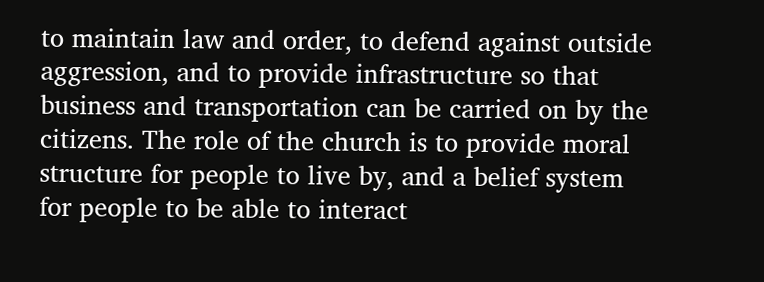to maintain law and order, to defend against outside aggression, and to provide infrastructure so that business and transportation can be carried on by the citizens. The role of the church is to provide moral structure for people to live by, and a belief system for people to be able to interact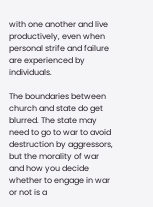with one another and live productively, even when personal strife and failure are experienced by individuals.

The boundaries between church and state do get blurred. The state may need to go to war to avoid destruction by aggressors, but the morality of war and how you decide whether to engage in war or not is a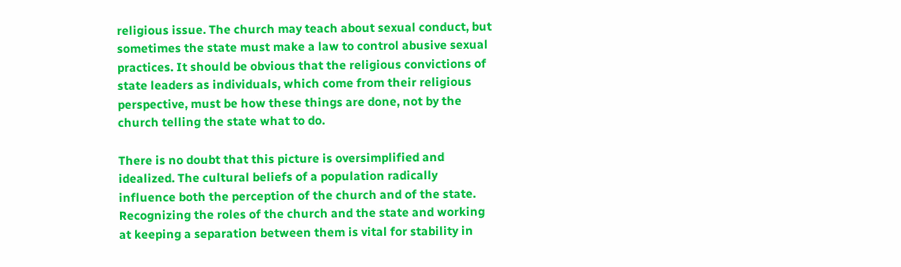religious issue. The church may teach about sexual conduct, but sometimes the state must make a law to control abusive sexual practices. It should be obvious that the religious convictions of state leaders as individuals, which come from their religious perspective, must be how these things are done, not by the church telling the state what to do.

There is no doubt that this picture is oversimplified and idealized. The cultural beliefs of a population radically influence both the perception of the church and of the state. Recognizing the roles of the church and the state and working at keeping a separation between them is vital for stability in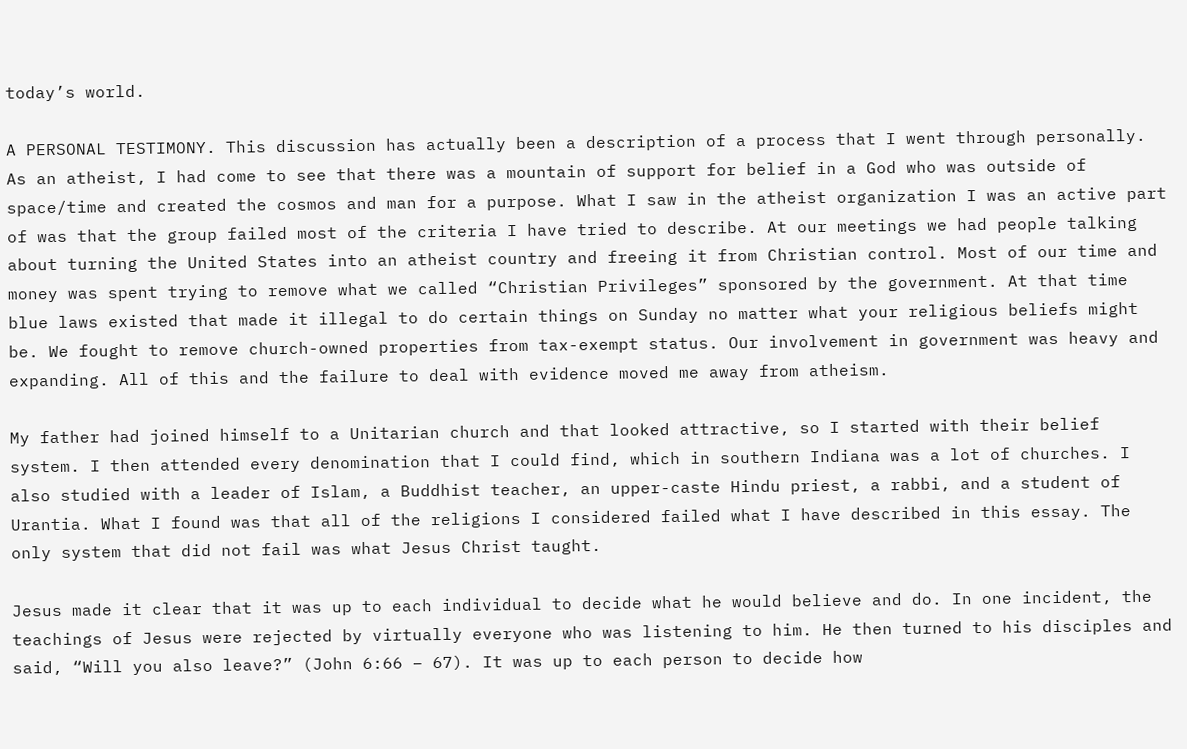today’s world.

A PERSONAL TESTIMONY. This discussion has actually been a description of a process that I went through personally. As an atheist, I had come to see that there was a mountain of support for belief in a God who was outside of space/time and created the cosmos and man for a purpose. What I saw in the atheist organization I was an active part of was that the group failed most of the criteria I have tried to describe. At our meetings we had people talking about turning the United States into an atheist country and freeing it from Christian control. Most of our time and money was spent trying to remove what we called “Christian Privileges” sponsored by the government. At that time blue laws existed that made it illegal to do certain things on Sunday no matter what your religious beliefs might be. We fought to remove church-owned properties from tax-exempt status. Our involvement in government was heavy and expanding. All of this and the failure to deal with evidence moved me away from atheism.

My father had joined himself to a Unitarian church and that looked attractive, so I started with their belief system. I then attended every denomination that I could find, which in southern Indiana was a lot of churches. I also studied with a leader of Islam, a Buddhist teacher, an upper-caste Hindu priest, a rabbi, and a student of Urantia. What I found was that all of the religions I considered failed what I have described in this essay. The only system that did not fail was what Jesus Christ taught.

Jesus made it clear that it was up to each individual to decide what he would believe and do. In one incident, the teachings of Jesus were rejected by virtually everyone who was listening to him. He then turned to his disciples and said, “Will you also leave?” (John 6:66 – 67). It was up to each person to decide how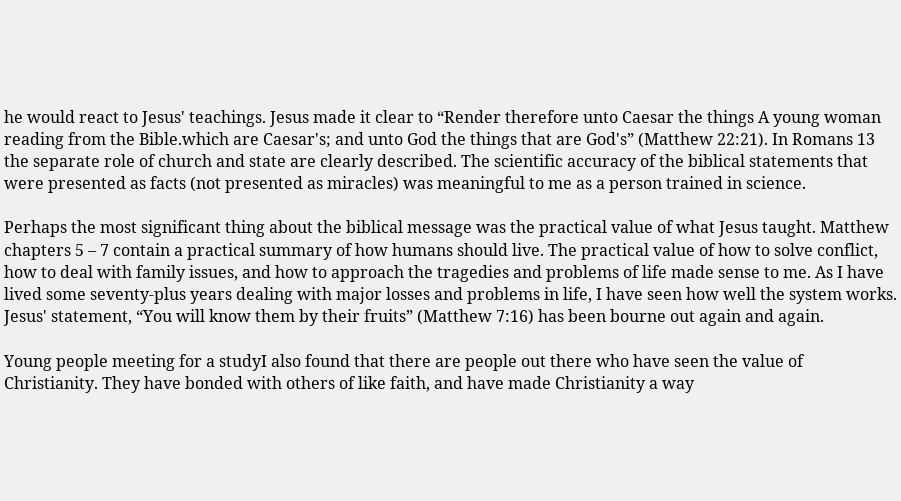he would react to Jesus' teachings. Jesus made it clear to “Render therefore unto Caesar the things A young woman reading from the Bible.which are Caesar's; and unto God the things that are God's” (Matthew 22:21). In Romans 13 the separate role of church and state are clearly described. The scientific accuracy of the biblical statements that were presented as facts (not presented as miracles) was meaningful to me as a person trained in science.

Perhaps the most significant thing about the biblical message was the practical value of what Jesus taught. Matthew chapters 5 – 7 contain a practical summary of how humans should live. The practical value of how to solve conflict, how to deal with family issues, and how to approach the tragedies and problems of life made sense to me. As I have lived some seventy-plus years dealing with major losses and problems in life, I have seen how well the system works. Jesus' statement, “You will know them by their fruits” (Matthew 7:16) has been bourne out again and again.

Young people meeting for a studyI also found that there are people out there who have seen the value of Christianity. They have bonded with others of like faith, and have made Christianity a way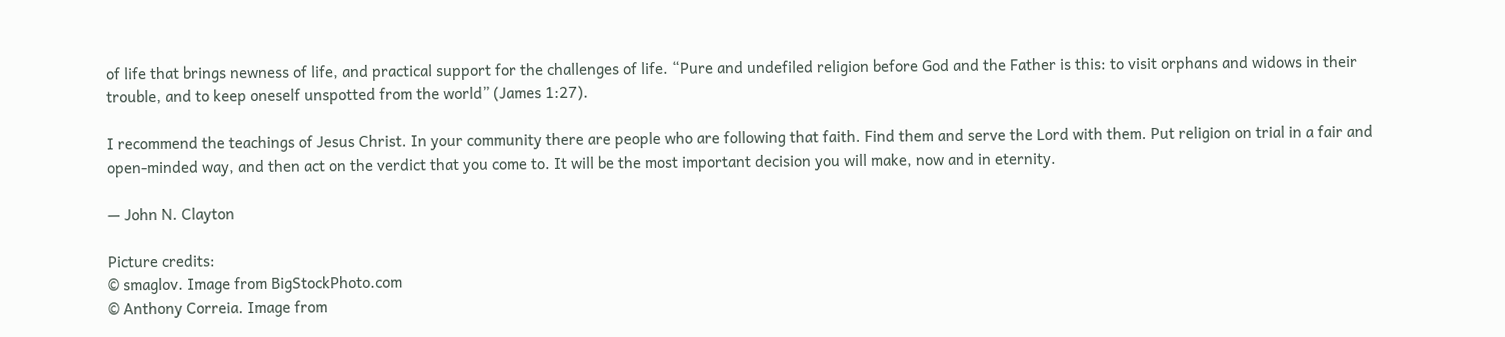of life that brings newness of life, and practical support for the challenges of life. “Pure and undefiled religion before God and the Father is this: to visit orphans and widows in their trouble, and to keep oneself unspotted from the world” (James 1:27).

I recommend the teachings of Jesus Christ. In your community there are people who are following that faith. Find them and serve the Lord with them. Put religion on trial in a fair and open-minded way, and then act on the verdict that you come to. It will be the most important decision you will make, now and in eternity.

— John N. Clayton

Picture credits:
© smaglov. Image from BigStockPhoto.com
© Anthony Correia. Image from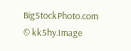BigStockPhoto.com
© kk5hy.Image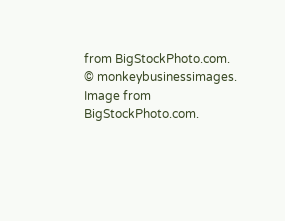from BigStockPhoto.com.
© monkeybusinessimages. Image from BigStockPhoto.com.